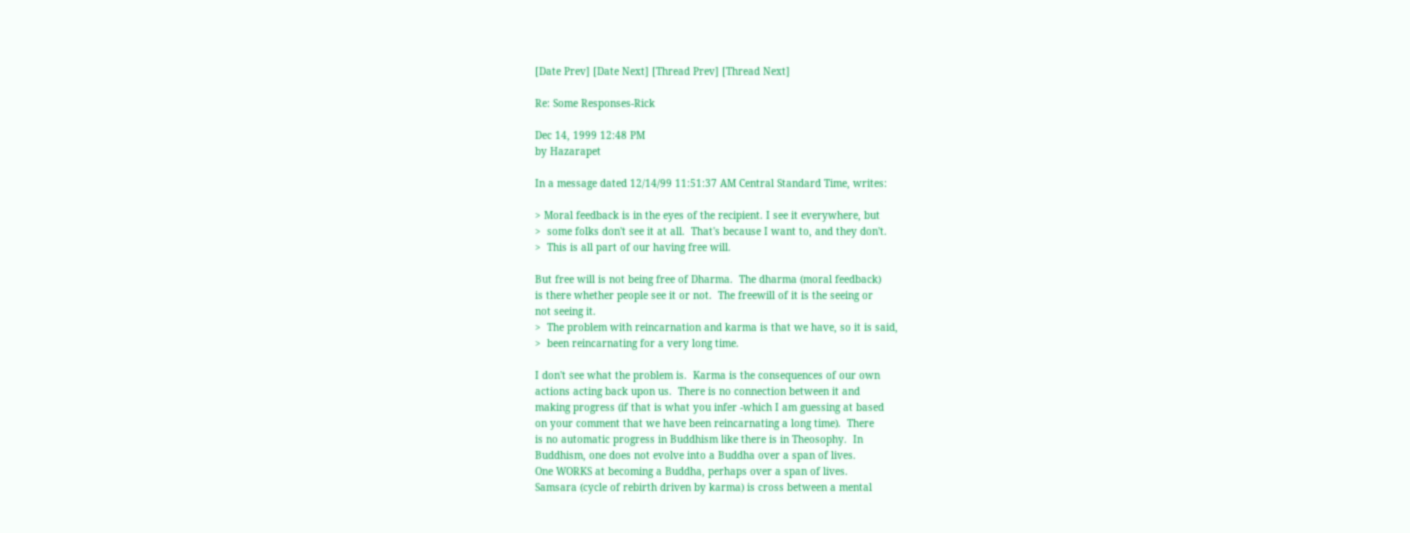[Date Prev] [Date Next] [Thread Prev] [Thread Next]

Re: Some Responses-Rick

Dec 14, 1999 12:48 PM
by Hazarapet

In a message dated 12/14/99 11:51:37 AM Central Standard Time, writes:

> Moral feedback is in the eyes of the recipient. I see it everywhere, but
>  some folks don't see it at all.  That's because I want to, and they don't.
>  This is all part of our having free will.

But free will is not being free of Dharma.  The dharma (moral feedback)
is there whether people see it or not.  The freewill of it is the seeing or
not seeing it.
>  The problem with reincarnation and karma is that we have, so it is said,
>  been reincarnating for a very long time.

I don't see what the problem is.  Karma is the consequences of our own
actions acting back upon us.  There is no connection between it and
making progress (if that is what you infer -which I am guessing at based
on your comment that we have been reincarnating a long time).  There
is no automatic progress in Buddhism like there is in Theosophy.  In
Buddhism, one does not evolve into a Buddha over a span of lives.
One WORKS at becoming a Buddha, perhaps over a span of lives.
Samsara (cycle of rebirth driven by karma) is cross between a mental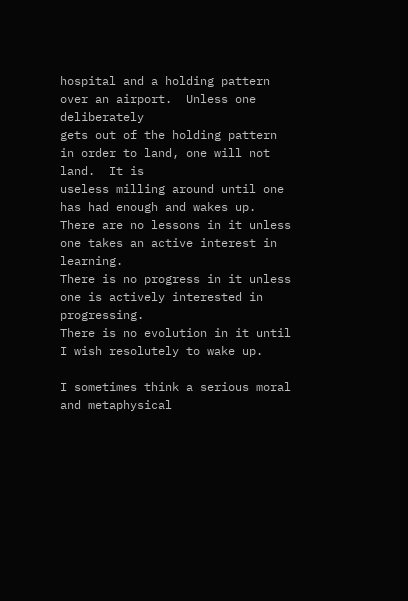hospital and a holding pattern over an airport.  Unless one deliberately
gets out of the holding pattern in order to land, one will not land.  It is
useless milling around until one has had enough and wakes up.
There are no lessons in it unless one takes an active interest in learning.
There is no progress in it unless one is actively interested in progressing.
There is no evolution in it until I wish resolutely to wake up.

I sometimes think a serious moral and metaphysical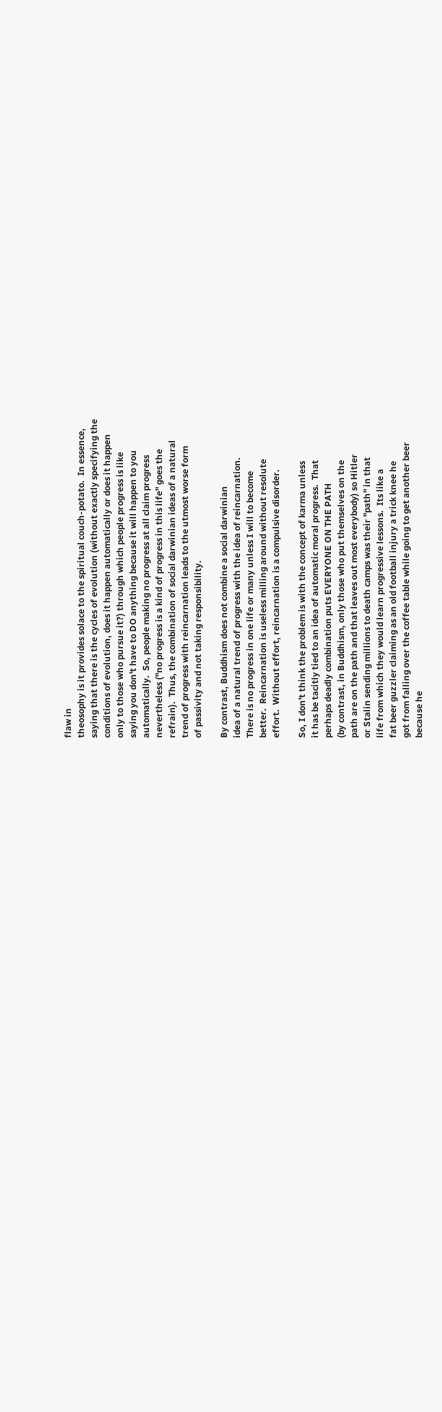flaw in
theosophy is it provides solace to the spiritual couch-potato.  In essence,
saying that there is the cycles of evolution (without exactly specifying the
conditions of evolution, does it happen automatically or does it happen
only to those who pursue it?) through which people progress is like
saying you don't have to DO anything because it will happen to you
automatically.  So, people making no progress at all claim progress
nevertheless ("no progress is a kind of progress in this life" goes the
refrain).  Thus, the combination of social darwinian ideas of a natural
trend of progress with reincarnation leads to the utmost worse form
of passivity and not taking responsibility.

By contrast, Buddhism does not combine a social darwinian
idea of a natural trend of progress with the idea of reincarnation.
There is no progress in one life or many unless I will to become
better.  Reincarnation is useless milling around without resolute
effort.  Without effort, reincarnation is a compulsive disorder.

So, I don't think the problem is with the concept of karma unless
it has be tacitly tied to an idea of automatic moral progress.  That
perhaps deadly combination puts EVERYONE ON THE PATH
(by contrast, in Buddhism, only those who put themselves on the
path are on the path and that leaves out most everybody) so Hitler
or Stalin sending millions to death camps was their "path" in that
life from which they would learn progressive lessons.  Its like a
fat beer guzzler claiming as an old football injury a trick knee he
got from falling over the coffee table while going to get another beer
because he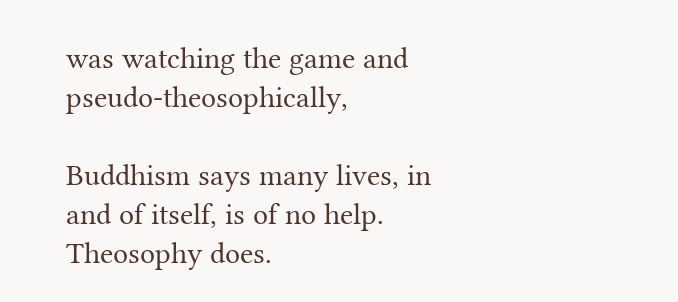was watching the game and pseudo-theosophically,

Buddhism says many lives, in and of itself, is of no help.
Theosophy does.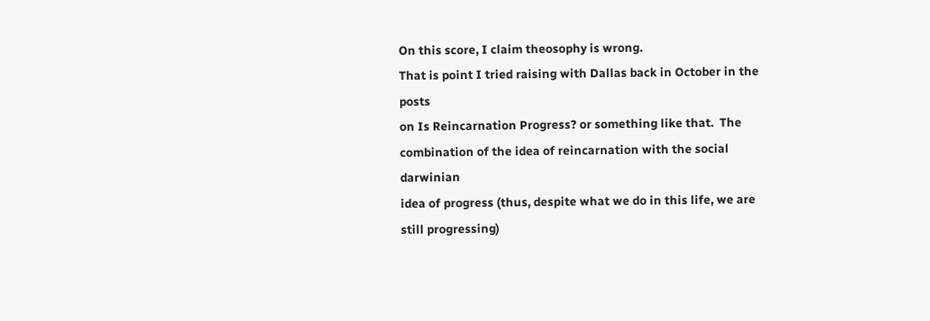On this score, I claim theosophy is wrong.
That is point I tried raising with Dallas back in October in the posts
on Is Reincarnation Progress? or something like that.  The
combination of the idea of reincarnation with the social darwinian
idea of progress (thus, despite what we do in this life, we are
still progressing)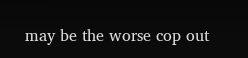may be the worse cop out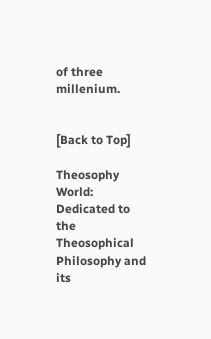of three millenium.


[Back to Top]

Theosophy World: Dedicated to the Theosophical Philosophy and its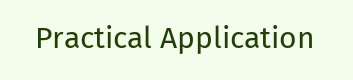Practical Application